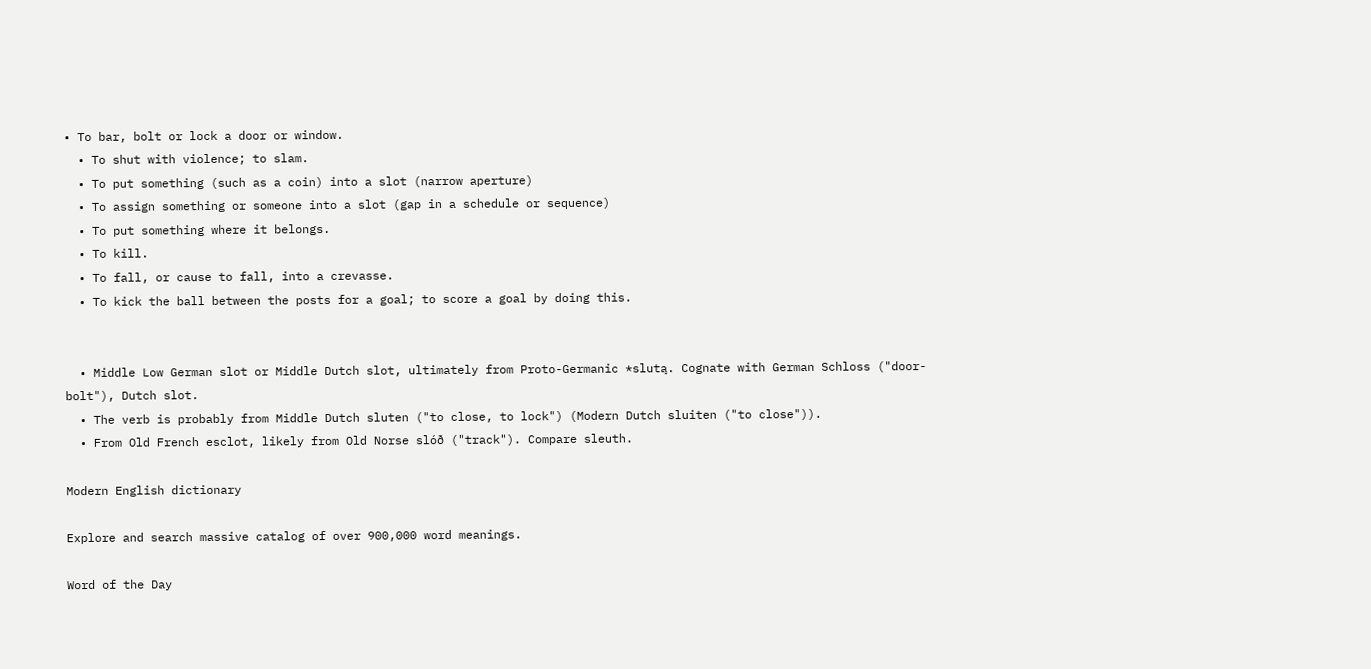• To bar, bolt or lock a door or window.
  • To shut with violence; to slam.
  • To put something (such as a coin) into a slot (narrow aperture)
  • To assign something or someone into a slot (gap in a schedule or sequence)
  • To put something where it belongs.
  • To kill.
  • To fall, or cause to fall, into a crevasse.
  • To kick the ball between the posts for a goal; to score a goal by doing this.


  • Middle Low German slot or Middle Dutch slot, ultimately from Proto-Germanic *slutą. Cognate with German Schloss ("door-bolt"), Dutch slot.
  • The verb is probably from Middle Dutch sluten ("to close, to lock") (Modern Dutch sluiten ("to close")).
  • From Old French esclot, likely from Old Norse slóð ("track"). Compare sleuth.

Modern English dictionary

Explore and search massive catalog of over 900,000 word meanings.

Word of the Day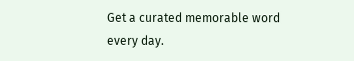Get a curated memorable word every day.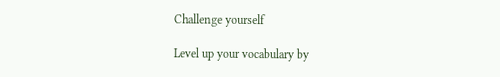Challenge yourself

Level up your vocabulary by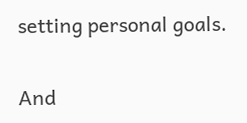setting personal goals.

And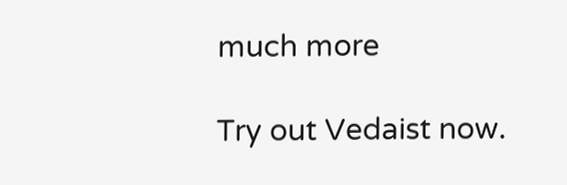much more

Try out Vedaist now.